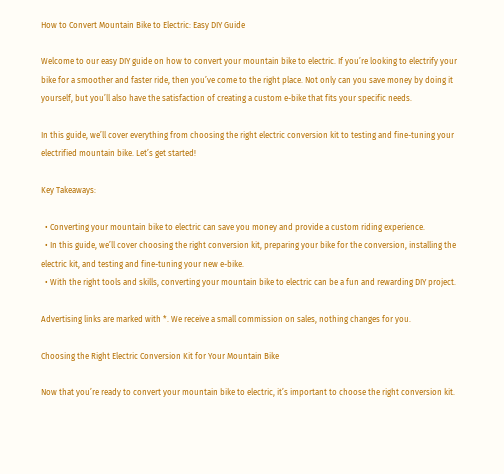How to Convert Mountain Bike to Electric: Easy DIY Guide

Welcome to our easy DIY guide on how to convert your mountain bike to electric. If you’re looking to electrify your bike for a smoother and faster ride, then you’ve come to the right place. Not only can you save money by doing it yourself, but you’ll also have the satisfaction of creating a custom e-bike that fits your specific needs.

In this guide, we’ll cover everything from choosing the right electric conversion kit to testing and fine-tuning your electrified mountain bike. Let’s get started!

Key Takeaways:

  • Converting your mountain bike to electric can save you money and provide a custom riding experience.
  • In this guide, we’ll cover choosing the right conversion kit, preparing your bike for the conversion, installing the electric kit, and testing and fine-tuning your new e-bike.
  • With the right tools and skills, converting your mountain bike to electric can be a fun and rewarding DIY project.

Advertising links are marked with *. We receive a small commission on sales, nothing changes for you.

Choosing the Right Electric Conversion Kit for Your Mountain Bike

Now that you’re ready to convert your mountain bike to electric, it’s important to choose the right conversion kit.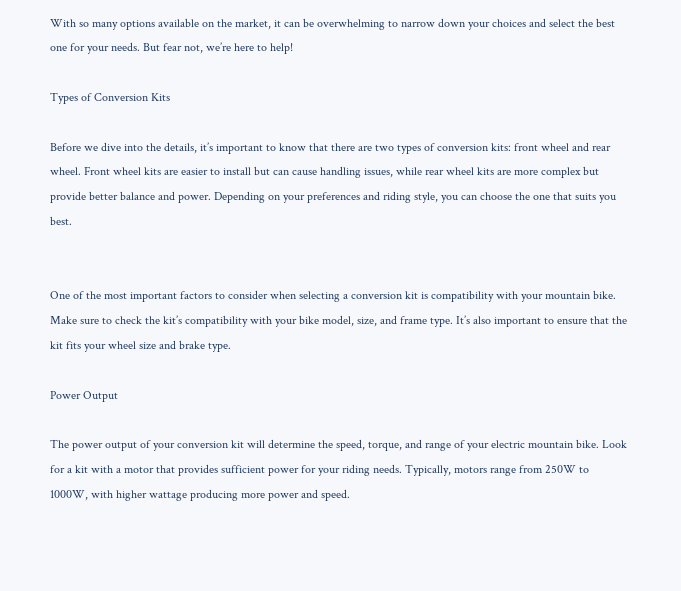With so many options available on the market, it can be overwhelming to narrow down your choices and select the best one for your needs. But fear not, we’re here to help!

Types of Conversion Kits

Before we dive into the details, it’s important to know that there are two types of conversion kits: front wheel and rear wheel. Front wheel kits are easier to install but can cause handling issues, while rear wheel kits are more complex but provide better balance and power. Depending on your preferences and riding style, you can choose the one that suits you best.


One of the most important factors to consider when selecting a conversion kit is compatibility with your mountain bike. Make sure to check the kit’s compatibility with your bike model, size, and frame type. It’s also important to ensure that the kit fits your wheel size and brake type.

Power Output

The power output of your conversion kit will determine the speed, torque, and range of your electric mountain bike. Look for a kit with a motor that provides sufficient power for your riding needs. Typically, motors range from 250W to 1000W, with higher wattage producing more power and speed.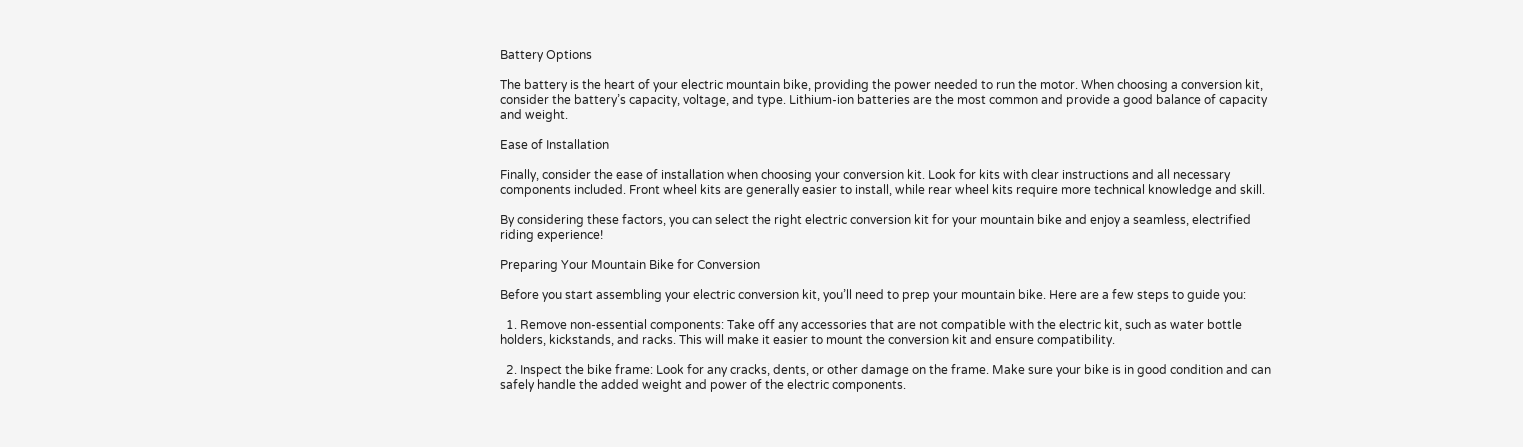Battery Options

The battery is the heart of your electric mountain bike, providing the power needed to run the motor. When choosing a conversion kit, consider the battery’s capacity, voltage, and type. Lithium-ion batteries are the most common and provide a good balance of capacity and weight.

Ease of Installation

Finally, consider the ease of installation when choosing your conversion kit. Look for kits with clear instructions and all necessary components included. Front wheel kits are generally easier to install, while rear wheel kits require more technical knowledge and skill.

By considering these factors, you can select the right electric conversion kit for your mountain bike and enjoy a seamless, electrified riding experience!

Preparing Your Mountain Bike for Conversion

Before you start assembling your electric conversion kit, you’ll need to prep your mountain bike. Here are a few steps to guide you:

  1. Remove non-essential components: Take off any accessories that are not compatible with the electric kit, such as water bottle holders, kickstands, and racks. This will make it easier to mount the conversion kit and ensure compatibility.

  2. Inspect the bike frame: Look for any cracks, dents, or other damage on the frame. Make sure your bike is in good condition and can safely handle the added weight and power of the electric components.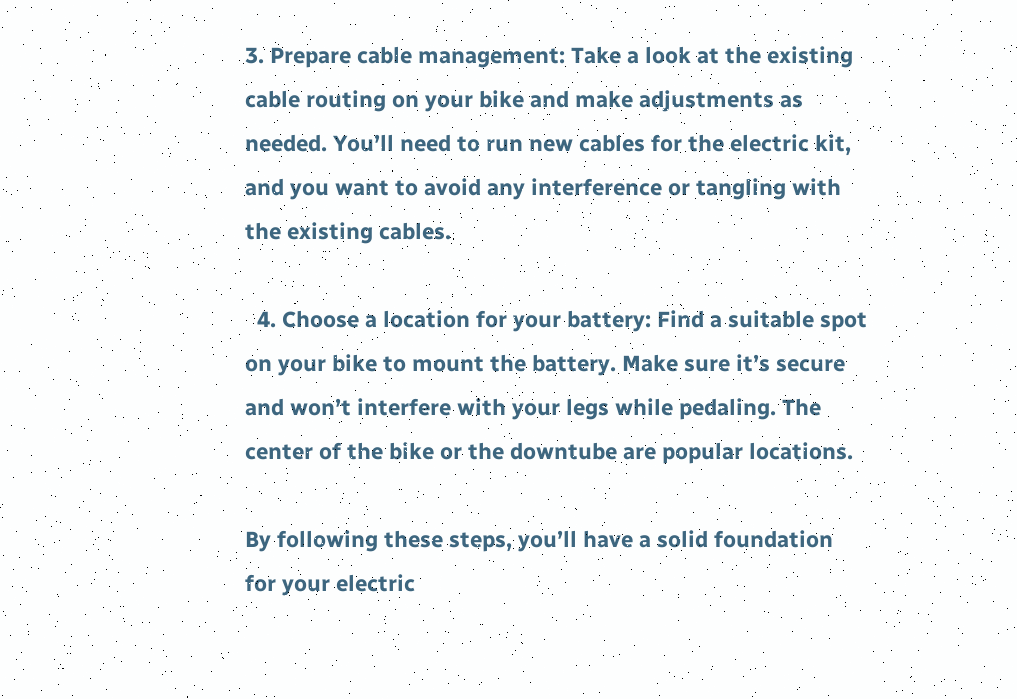3. Prepare cable management: Take a look at the existing cable routing on your bike and make adjustments as needed. You’ll need to run new cables for the electric kit, and you want to avoid any interference or tangling with the existing cables.

  4. Choose a location for your battery: Find a suitable spot on your bike to mount the battery. Make sure it’s secure and won’t interfere with your legs while pedaling. The center of the bike or the downtube are popular locations.

By following these steps, you’ll have a solid foundation for your electric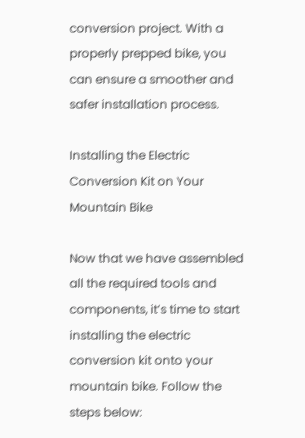conversion project. With a properly prepped bike, you can ensure a smoother and safer installation process.

Installing the Electric Conversion Kit on Your Mountain Bike

Now that we have assembled all the required tools and components, it’s time to start installing the electric conversion kit onto your mountain bike. Follow the steps below: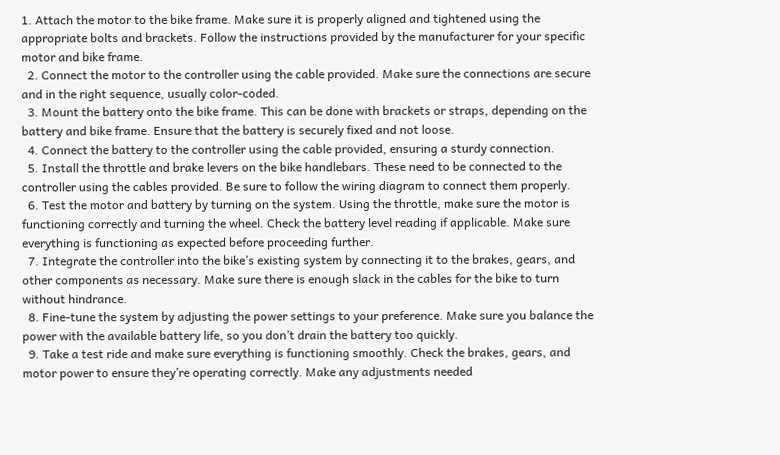1. Attach the motor to the bike frame. Make sure it is properly aligned and tightened using the appropriate bolts and brackets. Follow the instructions provided by the manufacturer for your specific motor and bike frame.
  2. Connect the motor to the controller using the cable provided. Make sure the connections are secure and in the right sequence, usually color-coded.
  3. Mount the battery onto the bike frame. This can be done with brackets or straps, depending on the battery and bike frame. Ensure that the battery is securely fixed and not loose.
  4. Connect the battery to the controller using the cable provided, ensuring a sturdy connection.
  5. Install the throttle and brake levers on the bike handlebars. These need to be connected to the controller using the cables provided. Be sure to follow the wiring diagram to connect them properly.
  6. Test the motor and battery by turning on the system. Using the throttle, make sure the motor is functioning correctly and turning the wheel. Check the battery level reading if applicable. Make sure everything is functioning as expected before proceeding further.
  7. Integrate the controller into the bike’s existing system by connecting it to the brakes, gears, and other components as necessary. Make sure there is enough slack in the cables for the bike to turn without hindrance.
  8. Fine-tune the system by adjusting the power settings to your preference. Make sure you balance the power with the available battery life, so you don’t drain the battery too quickly.
  9. Take a test ride and make sure everything is functioning smoothly. Check the brakes, gears, and motor power to ensure they’re operating correctly. Make any adjustments needed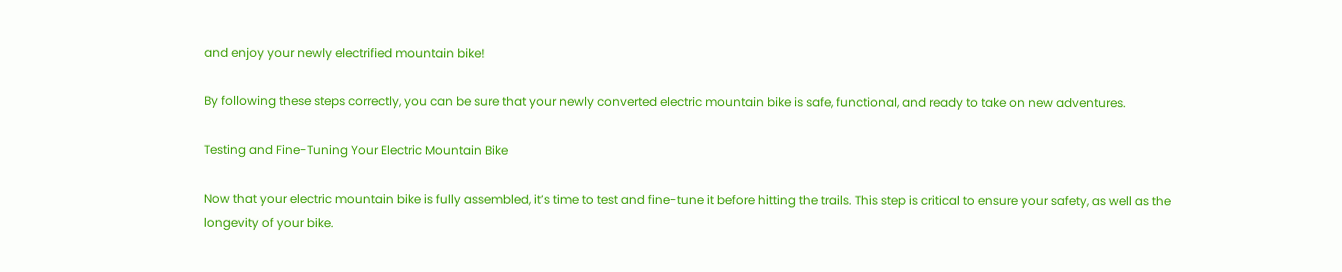and enjoy your newly electrified mountain bike!

By following these steps correctly, you can be sure that your newly converted electric mountain bike is safe, functional, and ready to take on new adventures.

Testing and Fine-Tuning Your Electric Mountain Bike

Now that your electric mountain bike is fully assembled, it’s time to test and fine-tune it before hitting the trails. This step is critical to ensure your safety, as well as the longevity of your bike.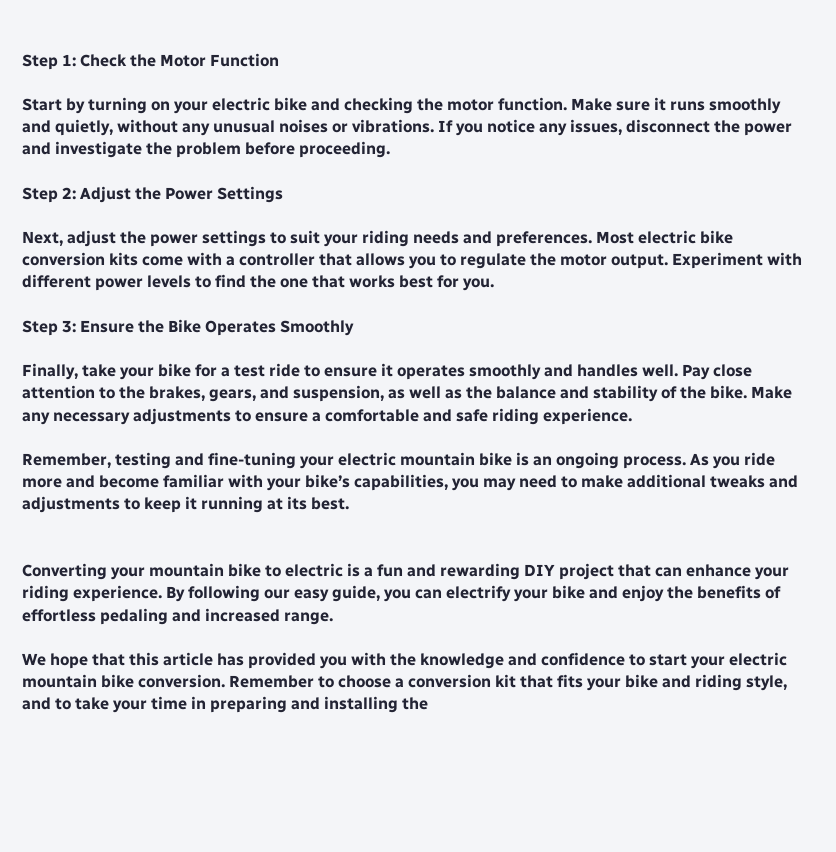Step 1: Check the Motor Function

Start by turning on your electric bike and checking the motor function. Make sure it runs smoothly and quietly, without any unusual noises or vibrations. If you notice any issues, disconnect the power and investigate the problem before proceeding.

Step 2: Adjust the Power Settings

Next, adjust the power settings to suit your riding needs and preferences. Most electric bike conversion kits come with a controller that allows you to regulate the motor output. Experiment with different power levels to find the one that works best for you.

Step 3: Ensure the Bike Operates Smoothly

Finally, take your bike for a test ride to ensure it operates smoothly and handles well. Pay close attention to the brakes, gears, and suspension, as well as the balance and stability of the bike. Make any necessary adjustments to ensure a comfortable and safe riding experience.

Remember, testing and fine-tuning your electric mountain bike is an ongoing process. As you ride more and become familiar with your bike’s capabilities, you may need to make additional tweaks and adjustments to keep it running at its best.


Converting your mountain bike to electric is a fun and rewarding DIY project that can enhance your riding experience. By following our easy guide, you can electrify your bike and enjoy the benefits of effortless pedaling and increased range.

We hope that this article has provided you with the knowledge and confidence to start your electric mountain bike conversion. Remember to choose a conversion kit that fits your bike and riding style, and to take your time in preparing and installing the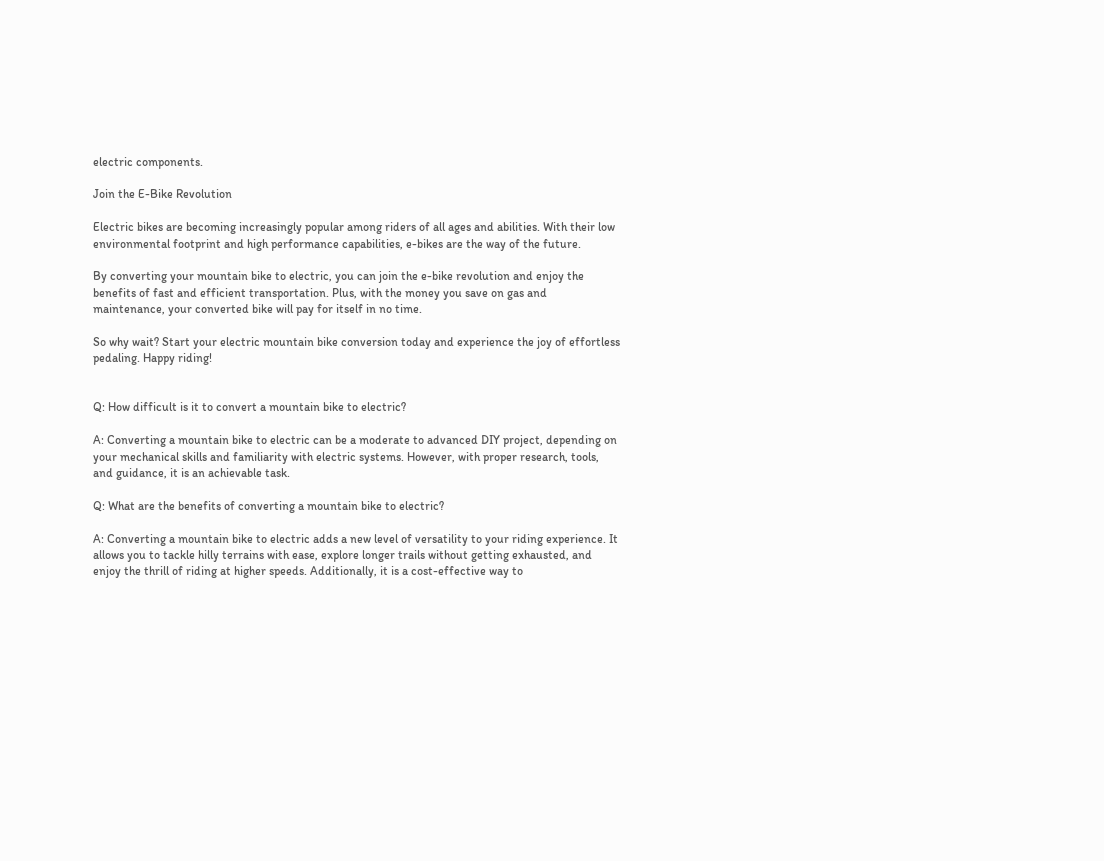electric components.

Join the E-Bike Revolution

Electric bikes are becoming increasingly popular among riders of all ages and abilities. With their low environmental footprint and high performance capabilities, e-bikes are the way of the future.

By converting your mountain bike to electric, you can join the e-bike revolution and enjoy the benefits of fast and efficient transportation. Plus, with the money you save on gas and maintenance, your converted bike will pay for itself in no time.

So why wait? Start your electric mountain bike conversion today and experience the joy of effortless pedaling. Happy riding!


Q: How difficult is it to convert a mountain bike to electric?

A: Converting a mountain bike to electric can be a moderate to advanced DIY project, depending on your mechanical skills and familiarity with electric systems. However, with proper research, tools, and guidance, it is an achievable task.

Q: What are the benefits of converting a mountain bike to electric?

A: Converting a mountain bike to electric adds a new level of versatility to your riding experience. It allows you to tackle hilly terrains with ease, explore longer trails without getting exhausted, and enjoy the thrill of riding at higher speeds. Additionally, it is a cost-effective way to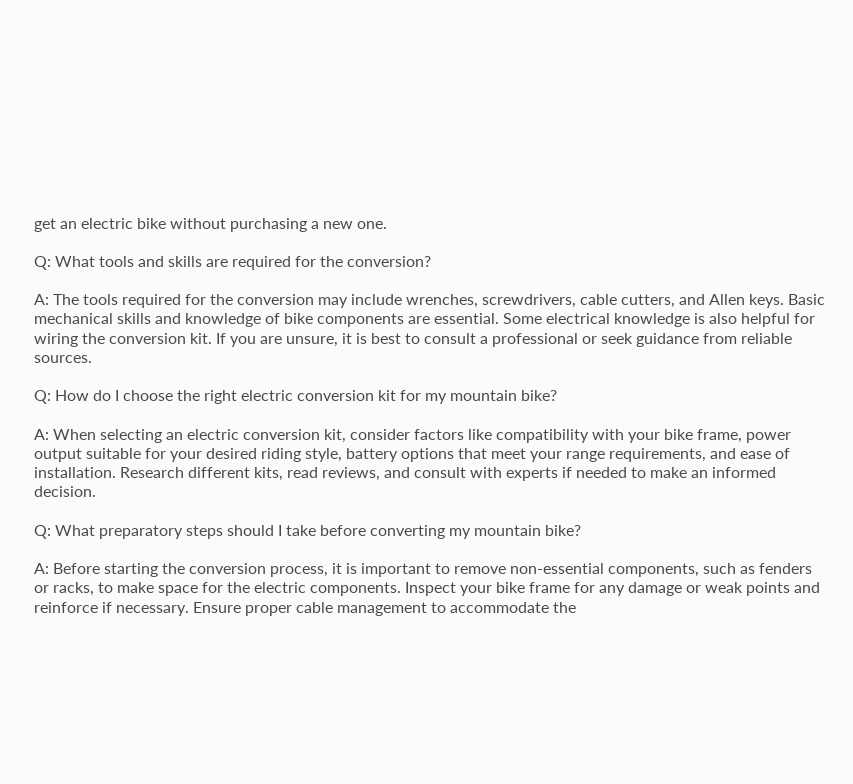get an electric bike without purchasing a new one.

Q: What tools and skills are required for the conversion?

A: The tools required for the conversion may include wrenches, screwdrivers, cable cutters, and Allen keys. Basic mechanical skills and knowledge of bike components are essential. Some electrical knowledge is also helpful for wiring the conversion kit. If you are unsure, it is best to consult a professional or seek guidance from reliable sources.

Q: How do I choose the right electric conversion kit for my mountain bike?

A: When selecting an electric conversion kit, consider factors like compatibility with your bike frame, power output suitable for your desired riding style, battery options that meet your range requirements, and ease of installation. Research different kits, read reviews, and consult with experts if needed to make an informed decision.

Q: What preparatory steps should I take before converting my mountain bike?

A: Before starting the conversion process, it is important to remove non-essential components, such as fenders or racks, to make space for the electric components. Inspect your bike frame for any damage or weak points and reinforce if necessary. Ensure proper cable management to accommodate the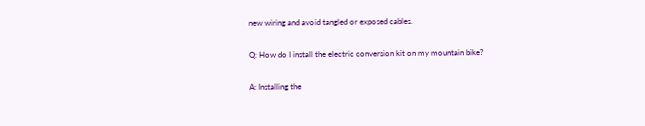new wiring and avoid tangled or exposed cables.

Q: How do I install the electric conversion kit on my mountain bike?

A: Installing the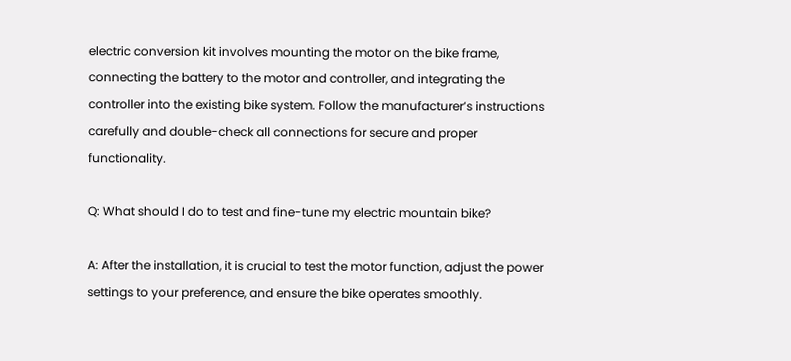electric conversion kit involves mounting the motor on the bike frame, connecting the battery to the motor and controller, and integrating the controller into the existing bike system. Follow the manufacturer’s instructions carefully and double-check all connections for secure and proper functionality.

Q: What should I do to test and fine-tune my electric mountain bike?

A: After the installation, it is crucial to test the motor function, adjust the power settings to your preference, and ensure the bike operates smoothly.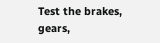Test the brakes, gears,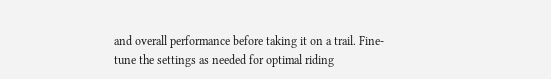and overall performance before taking it on a trail. Fine-tune the settings as needed for optimal riding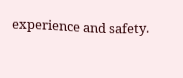experience and safety.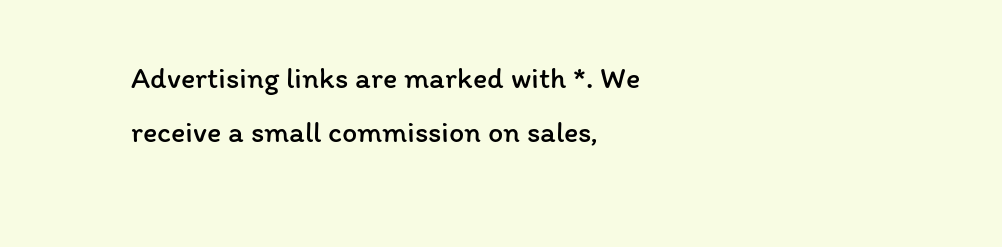Advertising links are marked with *. We receive a small commission on sales,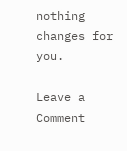nothing changes for you.

Leave a Comment